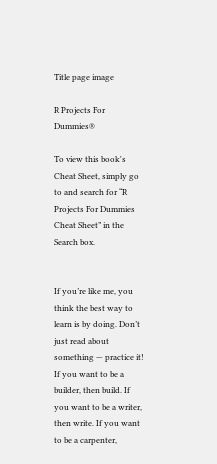Title page image

R Projects For Dummies®

To view this book's Cheat Sheet, simply go to and search for “R Projects For Dummies Cheat Sheet” in the Search box.


If you’re like me, you think the best way to learn is by doing. Don’t just read about something — practice it! If you want to be a builder, then build. If you want to be a writer, then write. If you want to be a carpenter,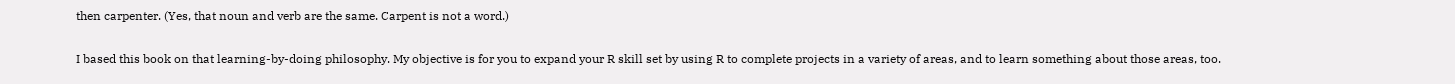then carpenter. (Yes, that noun and verb are the same. Carpent is not a word.)

I based this book on that learning-by-doing philosophy. My objective is for you to expand your R skill set by using R to complete projects in a variety of areas, and to learn something about those areas, too.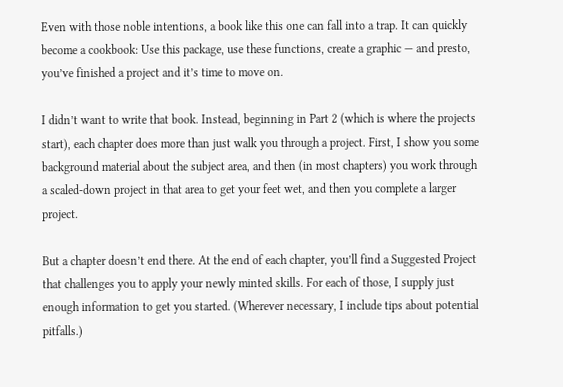Even with those noble intentions, a book like this one can fall into a trap. It can quickly become a cookbook: Use this package, use these functions, create a graphic — and presto, you’ve finished a project and it’s time to move on.

I didn’t want to write that book. Instead, beginning in Part 2 (which is where the projects start), each chapter does more than just walk you through a project. First, I show you some background material about the subject area, and then (in most chapters) you work through a scaled-down project in that area to get your feet wet, and then you complete a larger project.

But a chapter doesn’t end there. At the end of each chapter, you’ll find a Suggested Project that challenges you to apply your newly minted skills. For each of those, I supply just enough information to get you started. (Wherever necessary, I include tips about potential pitfalls.)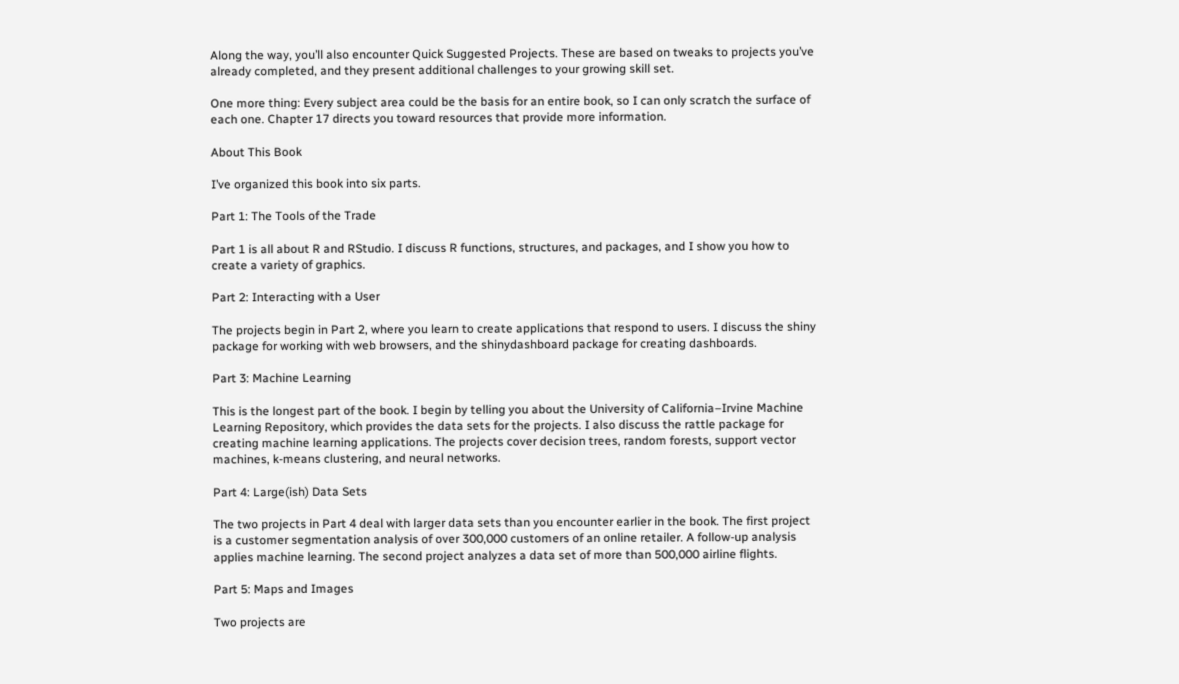Along the way, you’ll also encounter Quick Suggested Projects. These are based on tweaks to projects you’ve already completed, and they present additional challenges to your growing skill set.

One more thing: Every subject area could be the basis for an entire book, so I can only scratch the surface of each one. Chapter 17 directs you toward resources that provide more information.

About This Book

I’ve organized this book into six parts.

Part 1: The Tools of the Trade

Part 1 is all about R and RStudio. I discuss R functions, structures, and packages, and I show you how to create a variety of graphics.

Part 2: Interacting with a User

The projects begin in Part 2, where you learn to create applications that respond to users. I discuss the shiny package for working with web browsers, and the shinydashboard package for creating dashboards.

Part 3: Machine Learning

This is the longest part of the book. I begin by telling you about the University of California–Irvine Machine Learning Repository, which provides the data sets for the projects. I also discuss the rattle package for creating machine learning applications. The projects cover decision trees, random forests, support vector machines, k-means clustering, and neural networks.

Part 4: Large(ish) Data Sets

The two projects in Part 4 deal with larger data sets than you encounter earlier in the book. The first project is a customer segmentation analysis of over 300,000 customers of an online retailer. A follow-up analysis applies machine learning. The second project analyzes a data set of more than 500,000 airline flights.

Part 5: Maps and Images

Two projects are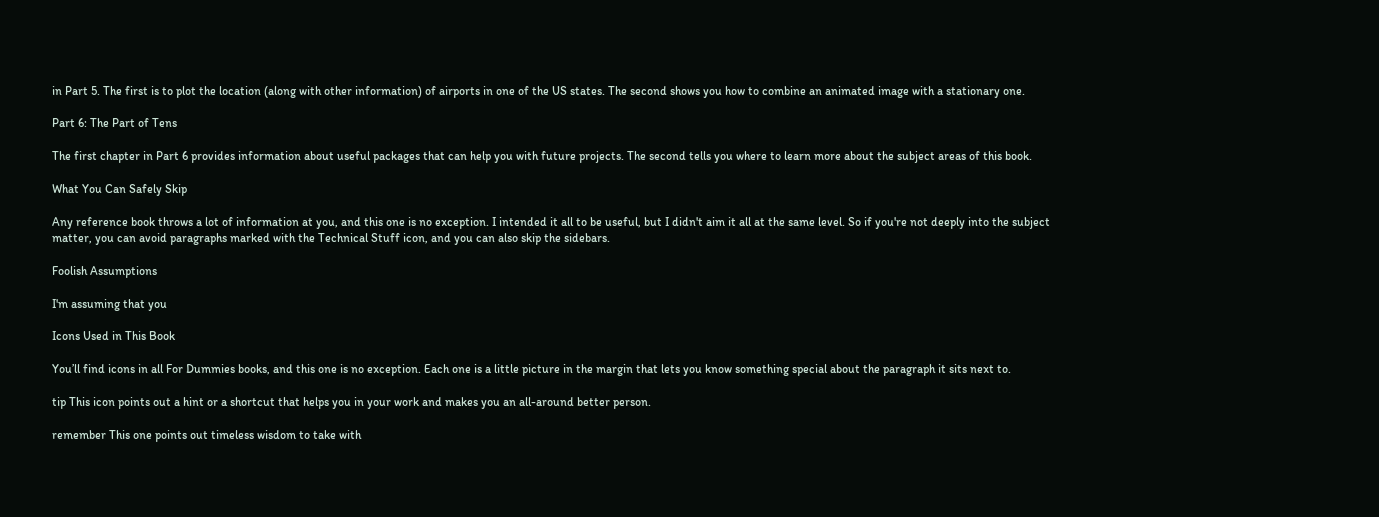in Part 5. The first is to plot the location (along with other information) of airports in one of the US states. The second shows you how to combine an animated image with a stationary one.

Part 6: The Part of Tens

The first chapter in Part 6 provides information about useful packages that can help you with future projects. The second tells you where to learn more about the subject areas of this book.

What You Can Safely Skip

Any reference book throws a lot of information at you, and this one is no exception. I intended it all to be useful, but I didn't aim it all at the same level. So if you're not deeply into the subject matter, you can avoid paragraphs marked with the Technical Stuff icon, and you can also skip the sidebars.

Foolish Assumptions

I'm assuming that you

Icons Used in This Book

You’ll find icons in all For Dummies books, and this one is no exception. Each one is a little picture in the margin that lets you know something special about the paragraph it sits next to.

tip This icon points out a hint or a shortcut that helps you in your work and makes you an all-around better person.

remember This one points out timeless wisdom to take with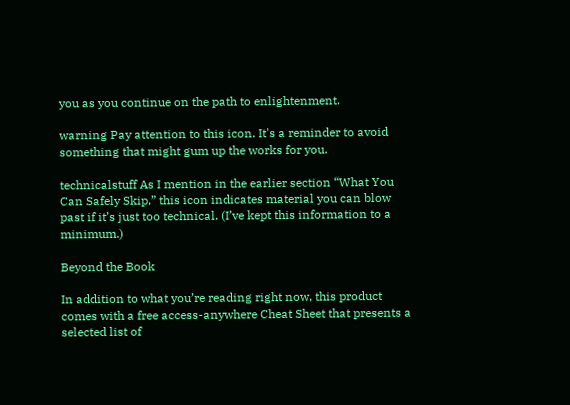you as you continue on the path to enlightenment.

warning Pay attention to this icon. It's a reminder to avoid something that might gum up the works for you.

technicalstuff As I mention in the earlier section “What You Can Safely Skip,” this icon indicates material you can blow past if it’s just too technical. (I’ve kept this information to a minimum.)

Beyond the Book

In addition to what you’re reading right now, this product comes with a free access-anywhere Cheat Sheet that presents a selected list of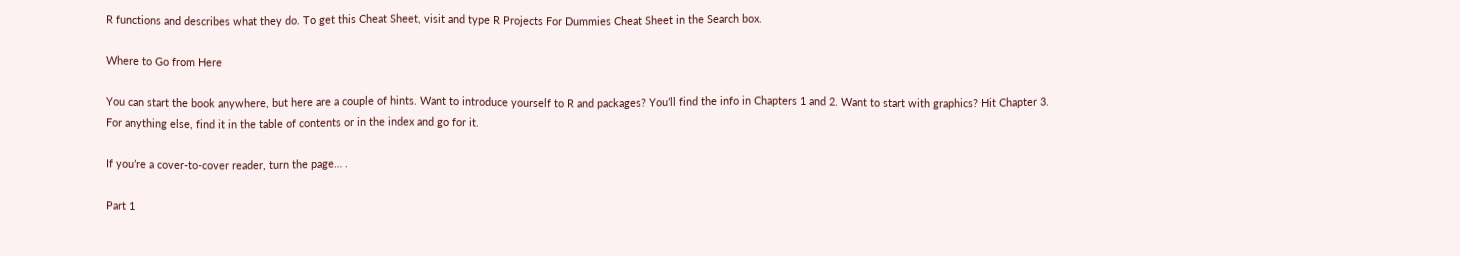R functions and describes what they do. To get this Cheat Sheet, visit and type R Projects For Dummies Cheat Sheet in the Search box.

Where to Go from Here

You can start the book anywhere, but here are a couple of hints. Want to introduce yourself to R and packages? You’ll find the info in Chapters 1 and 2. Want to start with graphics? Hit Chapter 3. For anything else, find it in the table of contents or in the index and go for it.

If you’re a cover-to-cover reader, turn the page… .

Part 1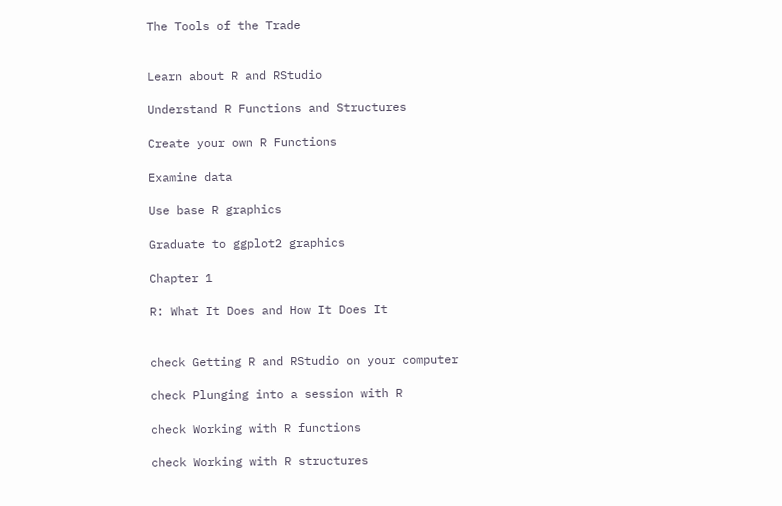The Tools of the Trade


Learn about R and RStudio

Understand R Functions and Structures

Create your own R Functions

Examine data

Use base R graphics

Graduate to ggplot2 graphics

Chapter 1

R: What It Does and How It Does It


check Getting R and RStudio on your computer

check Plunging into a session with R

check Working with R functions

check Working with R structures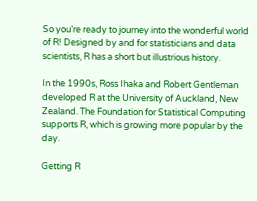So you’re ready to journey into the wonderful world of R! Designed by and for statisticians and data scientists, R has a short but illustrious history.

In the 1990s, Ross Ihaka and Robert Gentleman developed R at the University of Auckland, New Zealand. The Foundation for Statistical Computing supports R, which is growing more popular by the day.

Getting R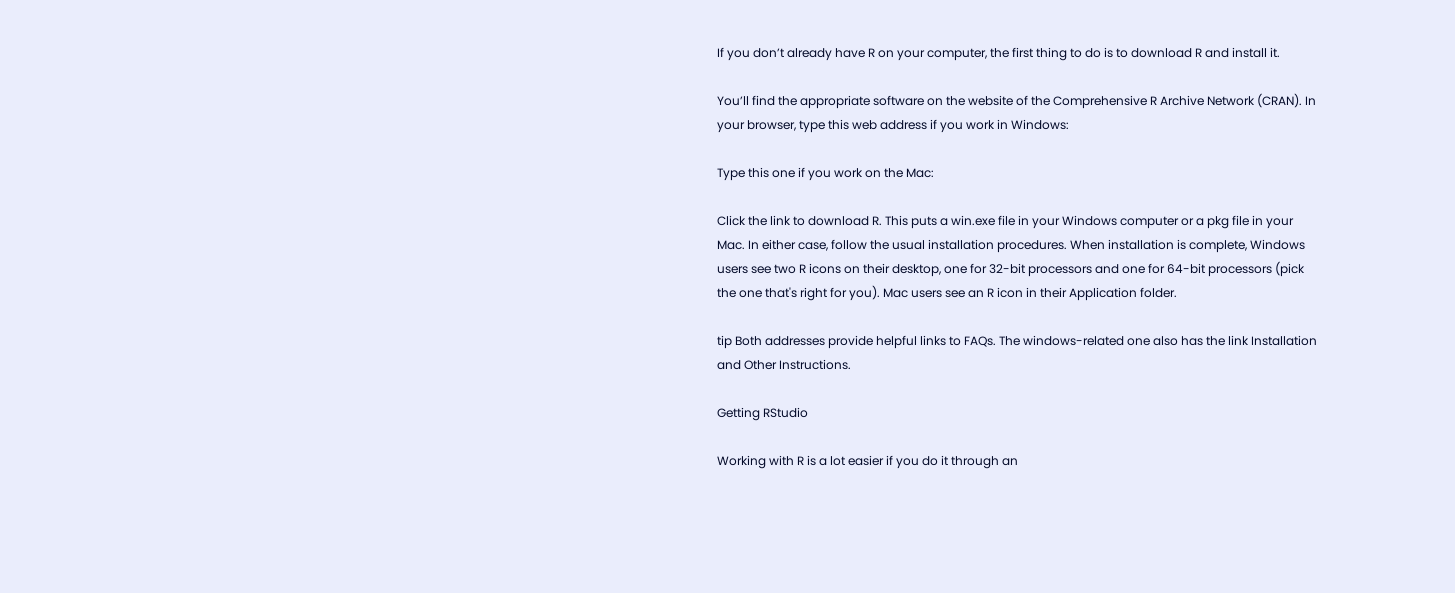If you don’t already have R on your computer, the first thing to do is to download R and install it.

You’ll find the appropriate software on the website of the Comprehensive R Archive Network (CRAN). In your browser, type this web address if you work in Windows:

Type this one if you work on the Mac:

Click the link to download R. This puts a win.exe file in your Windows computer or a pkg file in your Mac. In either case, follow the usual installation procedures. When installation is complete, Windows users see two R icons on their desktop, one for 32-bit processors and one for 64-bit processors (pick the one that's right for you). Mac users see an R icon in their Application folder.

tip Both addresses provide helpful links to FAQs. The windows-related one also has the link Installation and Other Instructions.

Getting RStudio

Working with R is a lot easier if you do it through an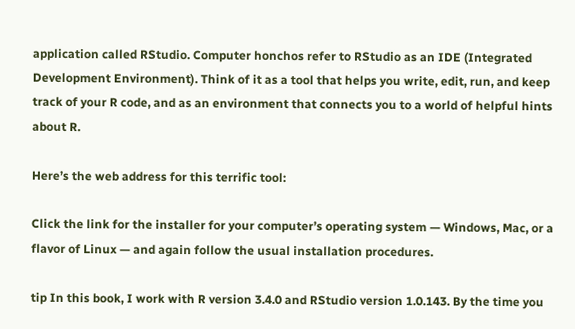application called RStudio. Computer honchos refer to RStudio as an IDE (Integrated Development Environment). Think of it as a tool that helps you write, edit, run, and keep track of your R code, and as an environment that connects you to a world of helpful hints about R.

Here’s the web address for this terrific tool:

Click the link for the installer for your computer’s operating system — Windows, Mac, or a flavor of Linux — and again follow the usual installation procedures.

tip In this book, I work with R version 3.4.0 and RStudio version 1.0.143. By the time you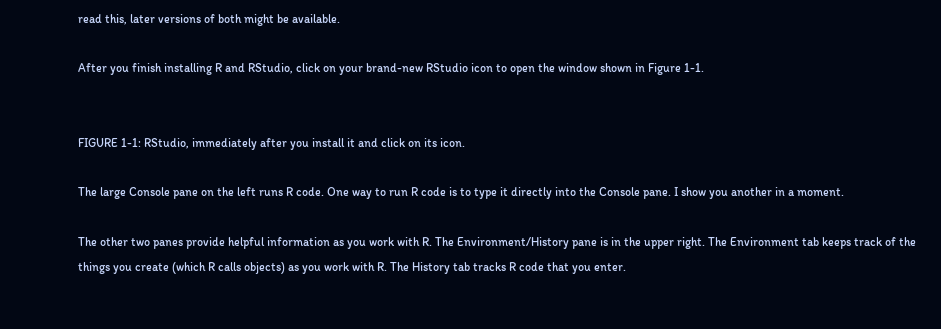read this, later versions of both might be available.

After you finish installing R and RStudio, click on your brand-new RStudio icon to open the window shown in Figure 1-1.


FIGURE 1-1: RStudio, immediately after you install it and click on its icon.

The large Console pane on the left runs R code. One way to run R code is to type it directly into the Console pane. I show you another in a moment.

The other two panes provide helpful information as you work with R. The Environment/History pane is in the upper right. The Environment tab keeps track of the things you create (which R calls objects) as you work with R. The History tab tracks R code that you enter.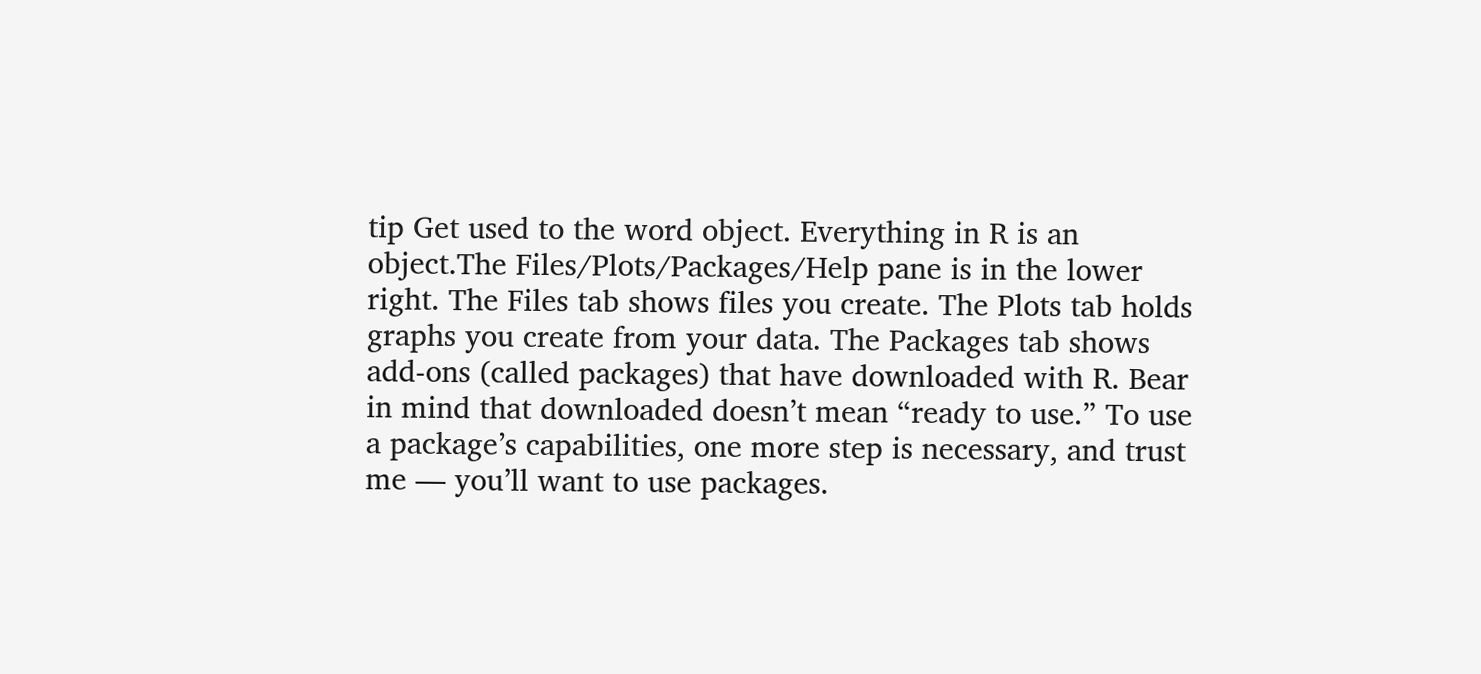tip Get used to the word object. Everything in R is an object.The Files/Plots/Packages/Help pane is in the lower right. The Files tab shows files you create. The Plots tab holds graphs you create from your data. The Packages tab shows add-ons (called packages) that have downloaded with R. Bear in mind that downloaded doesn’t mean “ready to use.” To use a package’s capabilities, one more step is necessary, and trust me — you’ll want to use packages.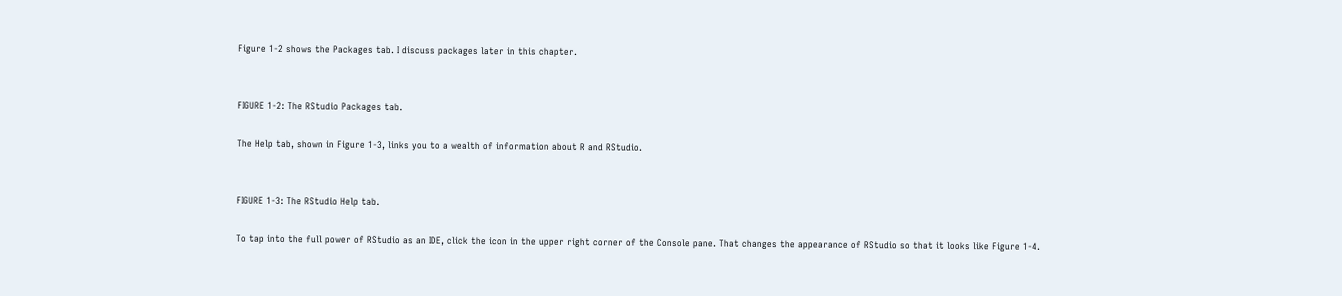Figure 1-2 shows the Packages tab. I discuss packages later in this chapter.


FIGURE 1-2: The RStudio Packages tab.

The Help tab, shown in Figure 1-3, links you to a wealth of information about R and RStudio.


FIGURE 1-3: The RStudio Help tab.

To tap into the full power of RStudio as an IDE, click the icon in the upper right corner of the Console pane. That changes the appearance of RStudio so that it looks like Figure 1-4.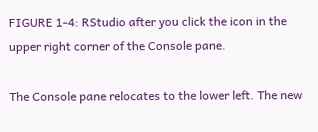FIGURE 1-4: RStudio after you click the icon in the upper right corner of the Console pane.

The Console pane relocates to the lower left. The new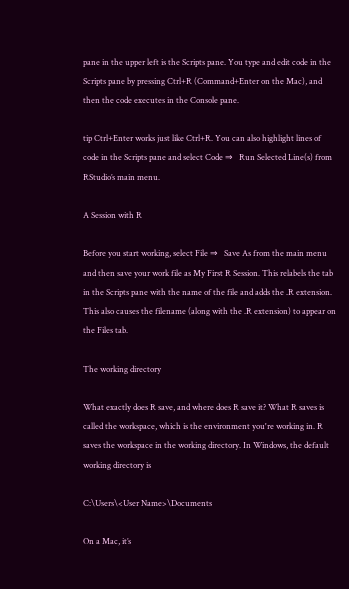pane in the upper left is the Scripts pane. You type and edit code in the Scripts pane by pressing Ctrl+R (Command+Enter on the Mac), and then the code executes in the Console pane.

tip Ctrl+Enter works just like Ctrl+R. You can also highlight lines of code in the Scripts pane and select Code ⇒   Run Selected Line(s) from RStudio’s main menu.

A Session with R

Before you start working, select File ⇒   Save As from the main menu and then save your work file as My First R Session. This relabels the tab in the Scripts pane with the name of the file and adds the .R extension. This also causes the filename (along with the .R extension) to appear on the Files tab.

The working directory

What exactly does R save, and where does R save it? What R saves is called the workspace, which is the environment you're working in. R saves the workspace in the working directory. In Windows, the default working directory is

C:\Users\<User Name>\Documents

On a Mac, it’s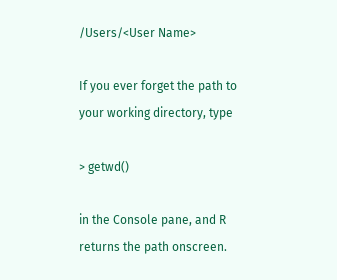/Users/<User Name>

If you ever forget the path to your working directory, type

> getwd()

in the Console pane, and R returns the path onscreen.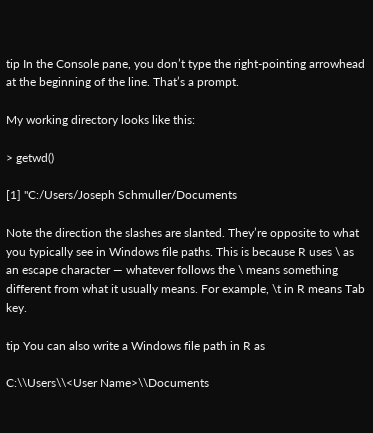tip In the Console pane, you don’t type the right-pointing arrowhead at the beginning of the line. That’s a prompt.

My working directory looks like this:

> getwd()

[1] "C:/Users/Joseph Schmuller/Documents

Note the direction the slashes are slanted. They’re opposite to what you typically see in Windows file paths. This is because R uses \ as an escape character — whatever follows the \ means something different from what it usually means. For example, \t in R means Tab key.

tip You can also write a Windows file path in R as

C:\\Users\\<User Name>\\Documents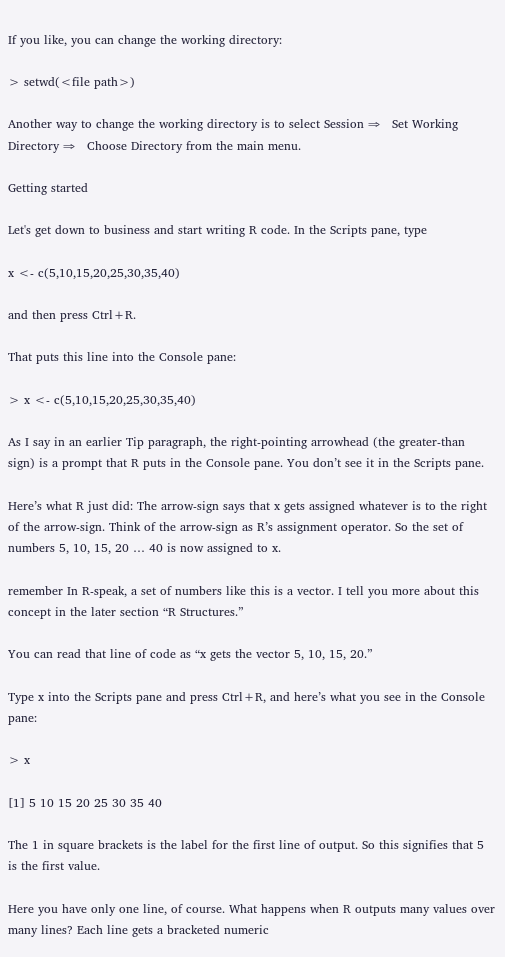If you like, you can change the working directory:

> setwd(<file path>)

Another way to change the working directory is to select Session ⇒   Set Working Directory ⇒   Choose Directory from the main menu.

Getting started

Let's get down to business and start writing R code. In the Scripts pane, type

x <- c(5,10,15,20,25,30,35,40)

and then press Ctrl+R.

That puts this line into the Console pane:

> x <- c(5,10,15,20,25,30,35,40)

As I say in an earlier Tip paragraph, the right-pointing arrowhead (the greater-than sign) is a prompt that R puts in the Console pane. You don’t see it in the Scripts pane.

Here’s what R just did: The arrow-sign says that x gets assigned whatever is to the right of the arrow-sign. Think of the arrow-sign as R’s assignment operator. So the set of numbers 5, 10, 15, 20 … 40 is now assigned to x.

remember In R-speak, a set of numbers like this is a vector. I tell you more about this concept in the later section “R Structures.”

You can read that line of code as “x gets the vector 5, 10, 15, 20.”

Type x into the Scripts pane and press Ctrl+R, and here’s what you see in the Console pane:

> x

[1] 5 10 15 20 25 30 35 40

The 1 in square brackets is the label for the first line of output. So this signifies that 5 is the first value.

Here you have only one line, of course. What happens when R outputs many values over many lines? Each line gets a bracketed numeric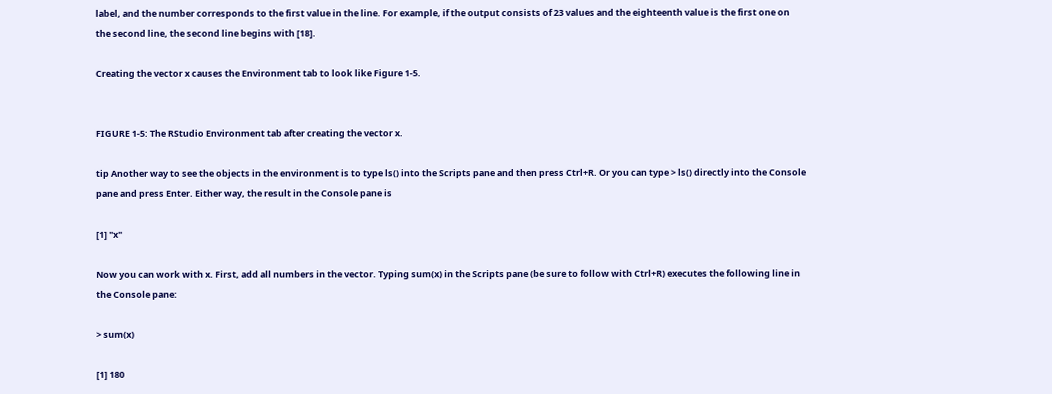label, and the number corresponds to the first value in the line. For example, if the output consists of 23 values and the eighteenth value is the first one on the second line, the second line begins with [18].

Creating the vector x causes the Environment tab to look like Figure 1-5.


FIGURE 1-5: The RStudio Environment tab after creating the vector x.

tip Another way to see the objects in the environment is to type ls() into the Scripts pane and then press Ctrl+R. Or you can type > ls() directly into the Console pane and press Enter. Either way, the result in the Console pane is

[1] "x"

Now you can work with x. First, add all numbers in the vector. Typing sum(x) in the Scripts pane (be sure to follow with Ctrl+R) executes the following line in the Console pane:

> sum(x)

[1] 180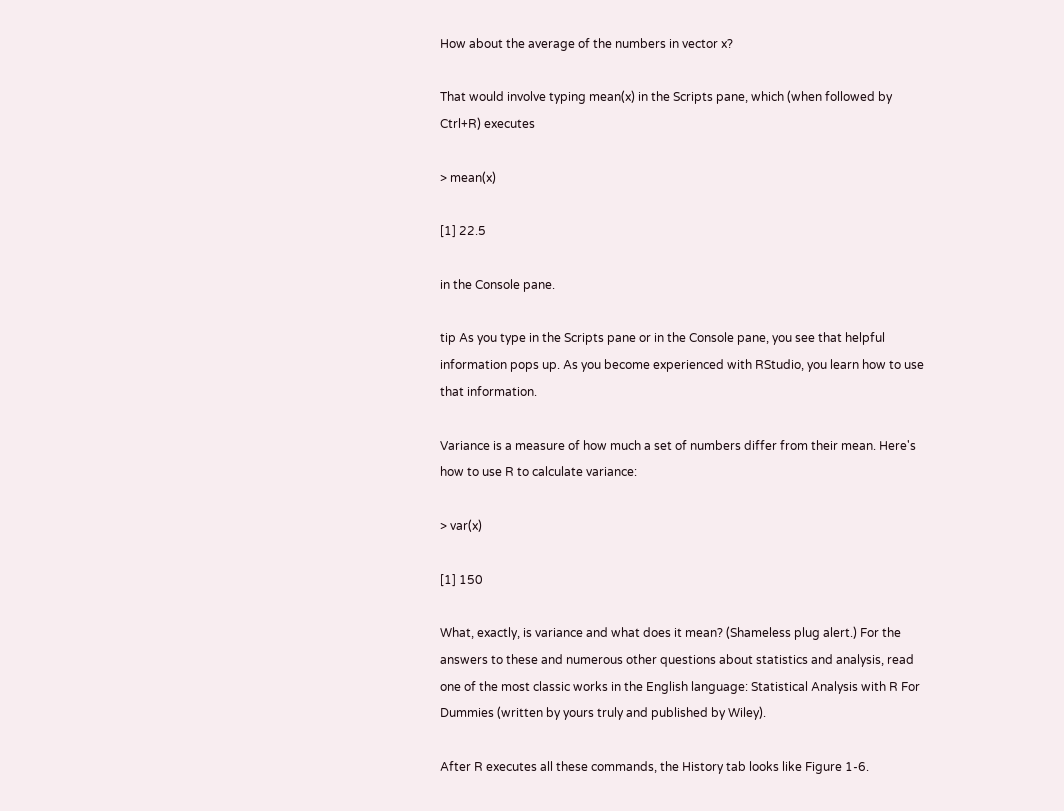How about the average of the numbers in vector x?

That would involve typing mean(x) in the Scripts pane, which (when followed by Ctrl+R) executes

> mean(x)

[1] 22.5

in the Console pane.

tip As you type in the Scripts pane or in the Console pane, you see that helpful information pops up. As you become experienced with RStudio, you learn how to use that information.

Variance is a measure of how much a set of numbers differ from their mean. Here's how to use R to calculate variance:

> var(x)

[1] 150

What, exactly, is variance and what does it mean? (Shameless plug alert.) For the answers to these and numerous other questions about statistics and analysis, read one of the most classic works in the English language: Statistical Analysis with R For Dummies (written by yours truly and published by Wiley).

After R executes all these commands, the History tab looks like Figure 1-6.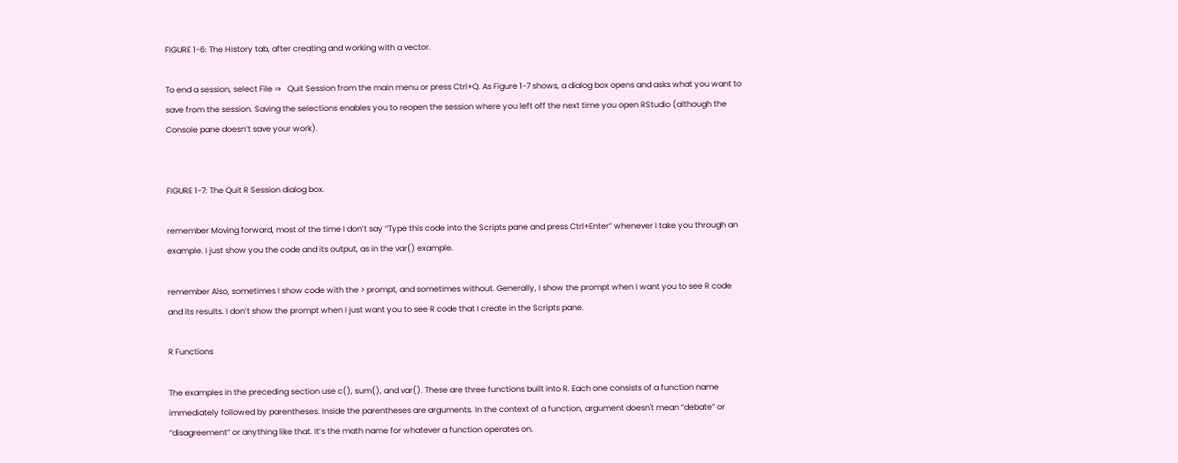FIGURE 1-6: The History tab, after creating and working with a vector.

To end a session, select File ⇒   Quit Session from the main menu or press Ctrl+Q. As Figure 1-7 shows, a dialog box opens and asks what you want to save from the session. Saving the selections enables you to reopen the session where you left off the next time you open RStudio (although the Console pane doesn’t save your work).


FIGURE 1-7: The Quit R Session dialog box.

remember Moving forward, most of the time I don’t say “Type this code into the Scripts pane and press Ctrl+Enter” whenever I take you through an example. I just show you the code and its output, as in the var() example.

remember Also, sometimes I show code with the > prompt, and sometimes without. Generally, I show the prompt when I want you to see R code and its results. I don’t show the prompt when I just want you to see R code that I create in the Scripts pane.

R Functions

The examples in the preceding section use c(), sum(), and var(). These are three functions built into R. Each one consists of a function name immediately followed by parentheses. Inside the parentheses are arguments. In the context of a function, argument doesn't mean “debate” or “disagreement” or anything like that. It’s the math name for whatever a function operates on.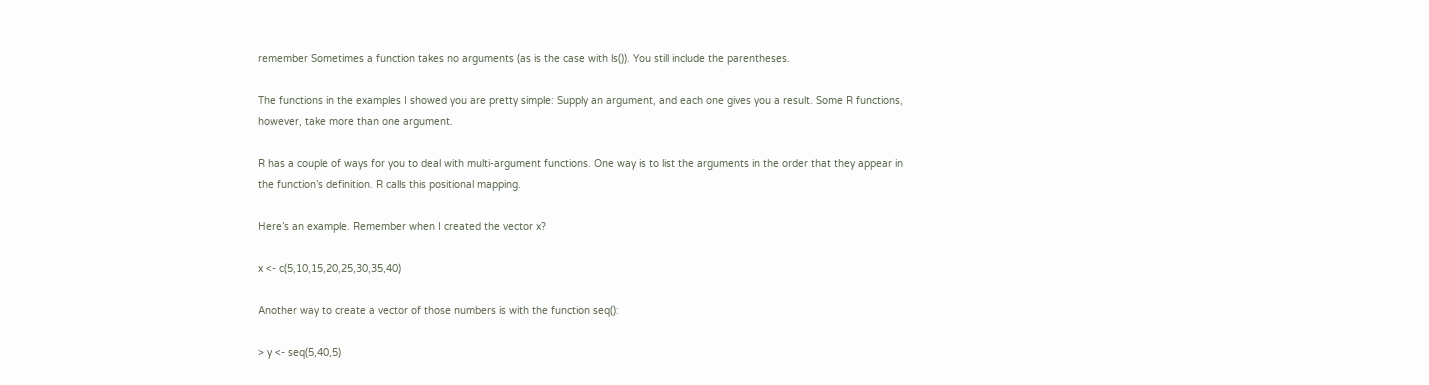remember Sometimes a function takes no arguments (as is the case with ls()). You still include the parentheses.

The functions in the examples I showed you are pretty simple: Supply an argument, and each one gives you a result. Some R functions, however, take more than one argument.

R has a couple of ways for you to deal with multi-argument functions. One way is to list the arguments in the order that they appear in the function’s definition. R calls this positional mapping.

Here’s an example. Remember when I created the vector x?

x <- c(5,10,15,20,25,30,35,40)

Another way to create a vector of those numbers is with the function seq():

> y <- seq(5,40,5)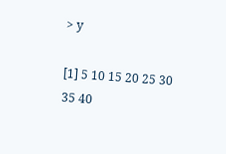> y

[1] 5 10 15 20 25 30 35 40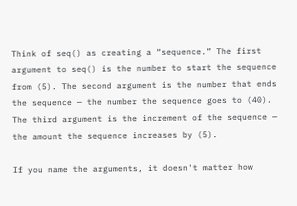Think of seq() as creating a “sequence.” The first argument to seq() is the number to start the sequence from (5). The second argument is the number that ends the sequence — the number the sequence goes to (40). The third argument is the increment of the sequence — the amount the sequence increases by (5).

If you name the arguments, it doesn't matter how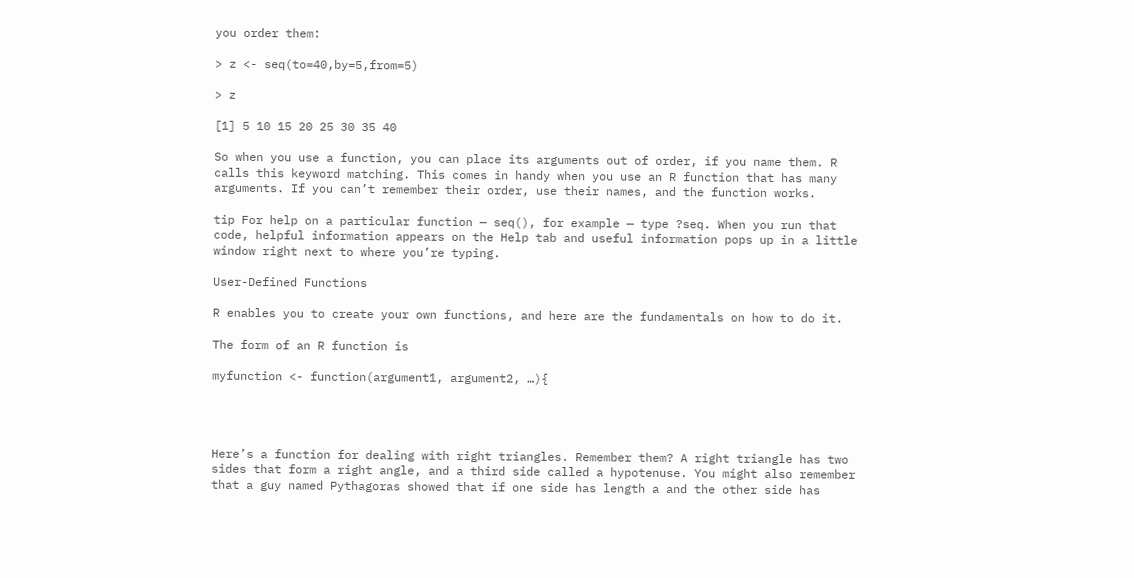you order them:

> z <- seq(to=40,by=5,from=5)

> z

[1] 5 10 15 20 25 30 35 40

So when you use a function, you can place its arguments out of order, if you name them. R calls this keyword matching. This comes in handy when you use an R function that has many arguments. If you can’t remember their order, use their names, and the function works.

tip For help on a particular function — seq(), for example — type ?seq. When you run that code, helpful information appears on the Help tab and useful information pops up in a little window right next to where you’re typing.

User-Defined Functions

R enables you to create your own functions, and here are the fundamentals on how to do it.

The form of an R function is

myfunction <- function(argument1, argument2, …){




Here’s a function for dealing with right triangles. Remember them? A right triangle has two sides that form a right angle, and a third side called a hypotenuse. You might also remember that a guy named Pythagoras showed that if one side has length a and the other side has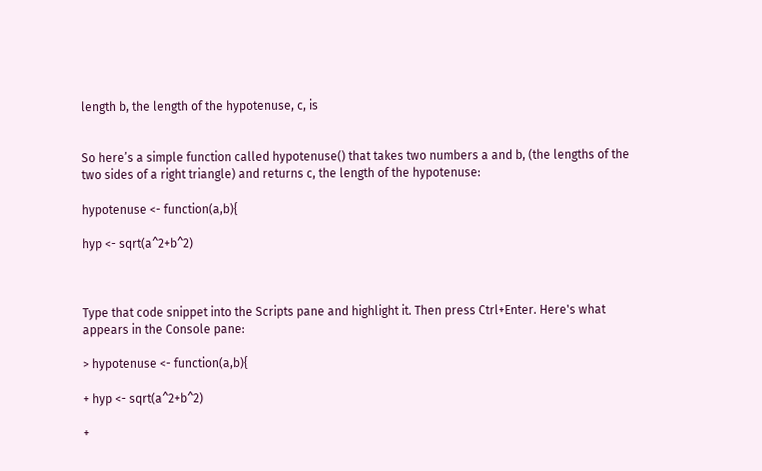length b, the length of the hypotenuse, c, is


So here’s a simple function called hypotenuse() that takes two numbers a and b, (the lengths of the two sides of a right triangle) and returns c, the length of the hypotenuse:

hypotenuse <- function(a,b){

hyp <- sqrt(a^2+b^2)



Type that code snippet into the Scripts pane and highlight it. Then press Ctrl+Enter. Here's what appears in the Console pane:

> hypotenuse <- function(a,b){

+ hyp <- sqrt(a^2+b^2)

+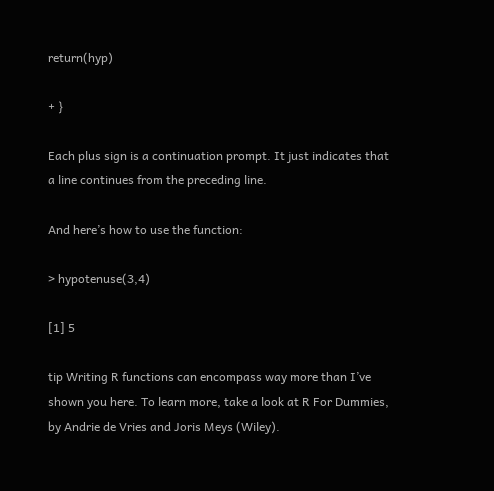return(hyp)

+ }

Each plus sign is a continuation prompt. It just indicates that a line continues from the preceding line.

And here’s how to use the function:

> hypotenuse(3,4)

[1] 5

tip Writing R functions can encompass way more than I’ve shown you here. To learn more, take a look at R For Dummies, by Andrie de Vries and Joris Meys (Wiley).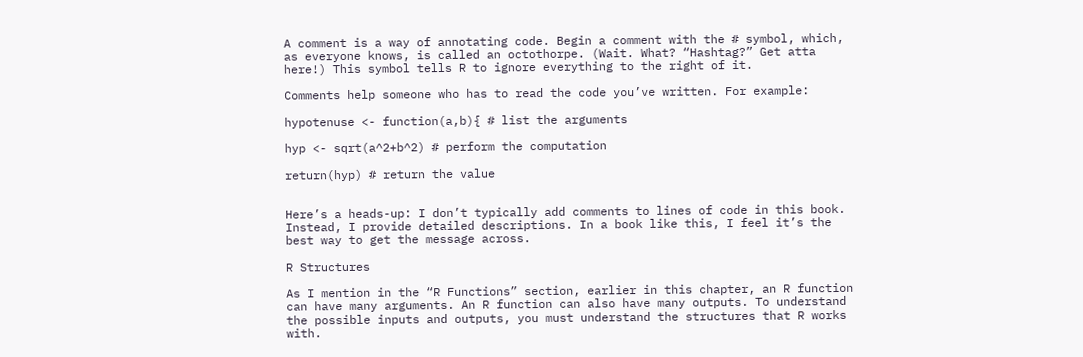A comment is a way of annotating code. Begin a comment with the # symbol, which, as everyone knows, is called an octothorpe. (Wait. What? “Hashtag?” Get atta here!) This symbol tells R to ignore everything to the right of it.

Comments help someone who has to read the code you’ve written. For example:

hypotenuse <- function(a,b){ # list the arguments

hyp <- sqrt(a^2+b^2) # perform the computation

return(hyp) # return the value


Here’s a heads-up: I don’t typically add comments to lines of code in this book. Instead, I provide detailed descriptions. In a book like this, I feel it’s the best way to get the message across.

R Structures

As I mention in the “R Functions” section, earlier in this chapter, an R function can have many arguments. An R function can also have many outputs. To understand the possible inputs and outputs, you must understand the structures that R works with.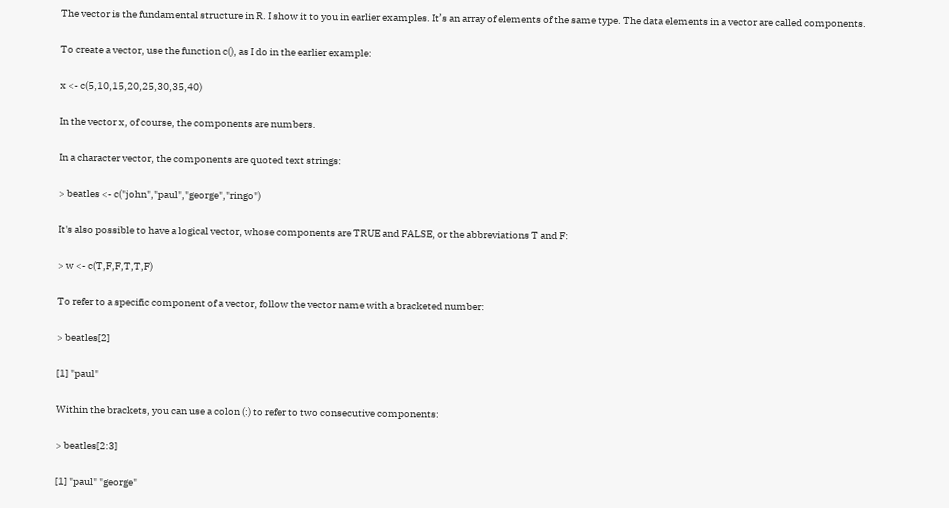The vector is the fundamental structure in R. I show it to you in earlier examples. It’s an array of elements of the same type. The data elements in a vector are called components.

To create a vector, use the function c(), as I do in the earlier example:

x <- c(5,10,15,20,25,30,35,40)

In the vector x, of course, the components are numbers.

In a character vector, the components are quoted text strings:

> beatles <- c("john","paul","george","ringo")

It's also possible to have a logical vector, whose components are TRUE and FALSE, or the abbreviations T and F:

> w <- c(T,F,F,T,T,F)

To refer to a specific component of a vector, follow the vector name with a bracketed number:

> beatles[2]

[1] "paul"

Within the brackets, you can use a colon (:) to refer to two consecutive components:

> beatles[2:3]

[1] "paul" "george"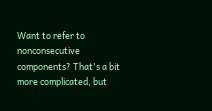Want to refer to nonconsecutive components? That's a bit more complicated, but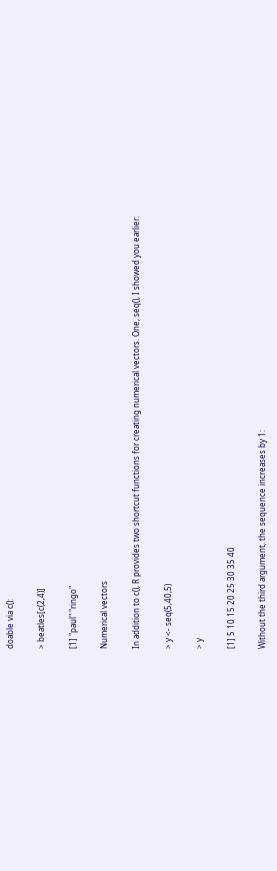doable via c():

> beatles[c(2,4)]

[1] "paul" "ringo"

Numerical vectors

In addition to c(), R provides two shortcut functions for creating numerical vectors. One, seq(), I showed you earlier:

> y <- seq(5,40,5)

> y

[1] 5 10 15 20 25 30 35 40

Without the third argument, the sequence increases by 1: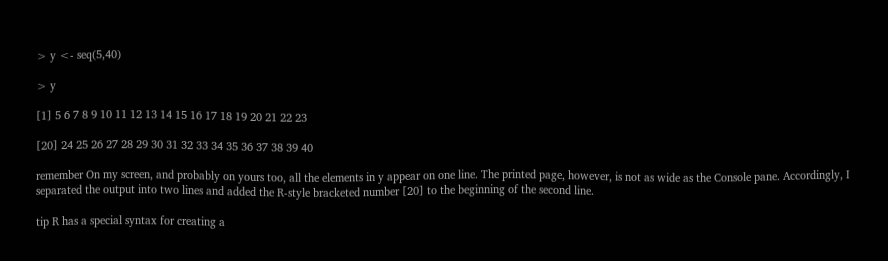> y <- seq(5,40)

> y

[1] 5 6 7 8 9 10 11 12 13 14 15 16 17 18 19 20 21 22 23

[20] 24 25 26 27 28 29 30 31 32 33 34 35 36 37 38 39 40

remember On my screen, and probably on yours too, all the elements in y appear on one line. The printed page, however, is not as wide as the Console pane. Accordingly, I separated the output into two lines and added the R-style bracketed number [20] to the beginning of the second line.

tip R has a special syntax for creating a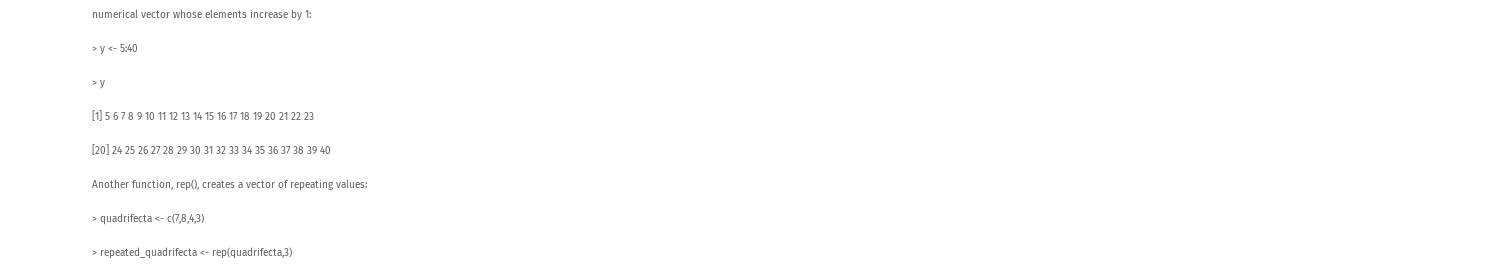numerical vector whose elements increase by 1:

> y <- 5:40

> y

[1] 5 6 7 8 9 10 11 12 13 14 15 16 17 18 19 20 21 22 23

[20] 24 25 26 27 28 29 30 31 32 33 34 35 36 37 38 39 40

Another function, rep(), creates a vector of repeating values:

> quadrifecta <- c(7,8,4,3)

> repeated_quadrifecta <- rep(quadrifecta,3)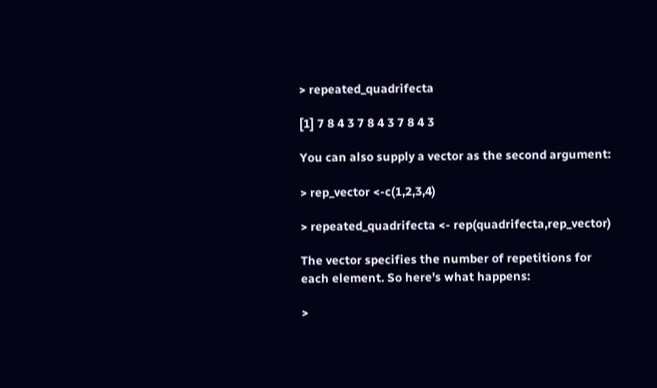> repeated_quadrifecta

[1] 7 8 4 3 7 8 4 3 7 8 4 3

You can also supply a vector as the second argument:

> rep_vector <-c(1,2,3,4)

> repeated_quadrifecta <- rep(quadrifecta,rep_vector)

The vector specifies the number of repetitions for each element. So here's what happens:

>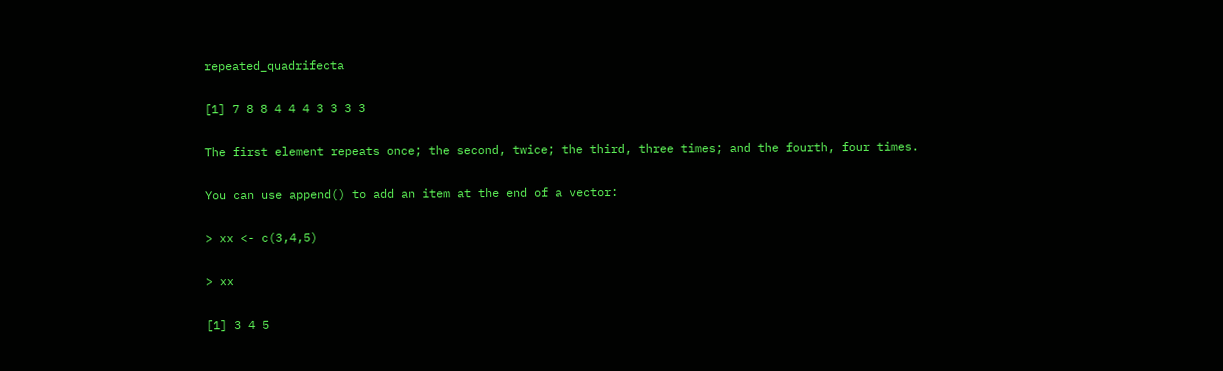repeated_quadrifecta

[1] 7 8 8 4 4 4 3 3 3 3

The first element repeats once; the second, twice; the third, three times; and the fourth, four times.

You can use append() to add an item at the end of a vector:

> xx <- c(3,4,5)

> xx

[1] 3 4 5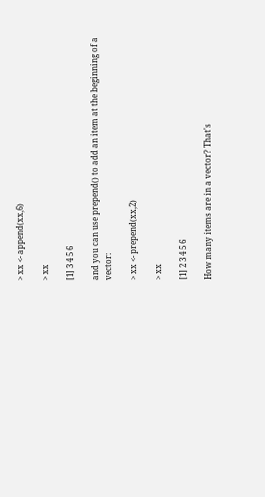> xx <- append(xx,6)

> xx

[1] 3 4 5 6

and you can use prepend() to add an item at the beginning of a vector:

> xx <- prepend(xx,2)

> xx

[1] 2 3 4 5 6

How many items are in a vector? That's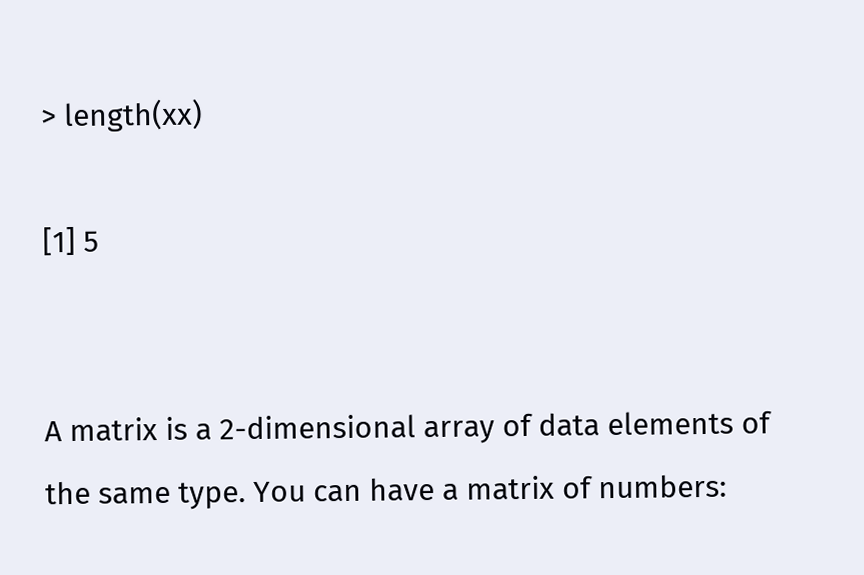> length(xx)

[1] 5


A matrix is a 2-dimensional array of data elements of the same type. You can have a matrix of numbers: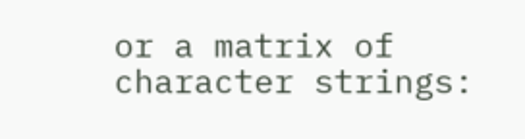or a matrix of character strings: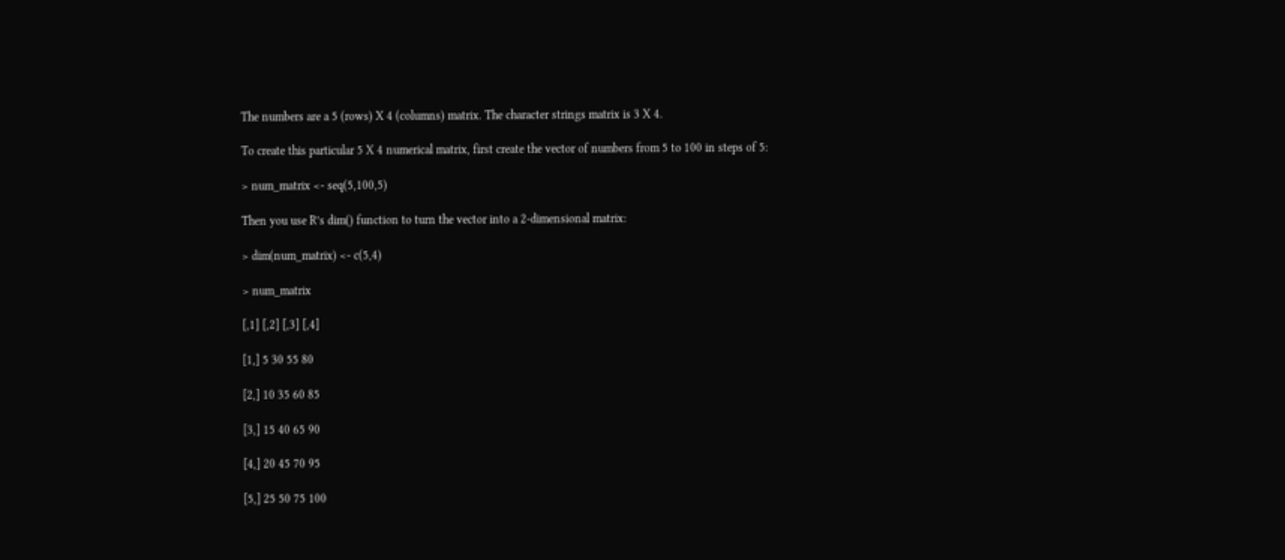The numbers are a 5 (rows) X 4 (columns) matrix. The character strings matrix is 3 X 4.

To create this particular 5 X 4 numerical matrix, first create the vector of numbers from 5 to 100 in steps of 5:

> num_matrix <- seq(5,100,5)

Then you use R’s dim() function to turn the vector into a 2-dimensional matrix:

> dim(num_matrix) <- c(5,4)

> num_matrix

[,1] [,2] [,3] [,4]

[1,] 5 30 55 80

[2,] 10 35 60 85

[3,] 15 40 65 90

[4,] 20 45 70 95

[5,] 25 50 75 100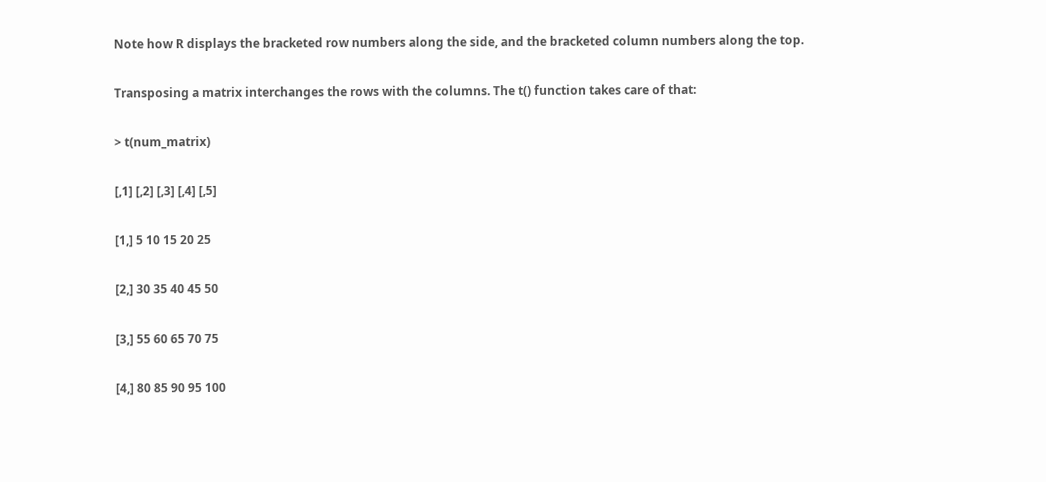Note how R displays the bracketed row numbers along the side, and the bracketed column numbers along the top.

Transposing a matrix interchanges the rows with the columns. The t() function takes care of that:

> t(num_matrix)

[,1] [,2] [,3] [,4] [,5]

[1,] 5 10 15 20 25

[2,] 30 35 40 45 50

[3,] 55 60 65 70 75

[4,] 80 85 90 95 100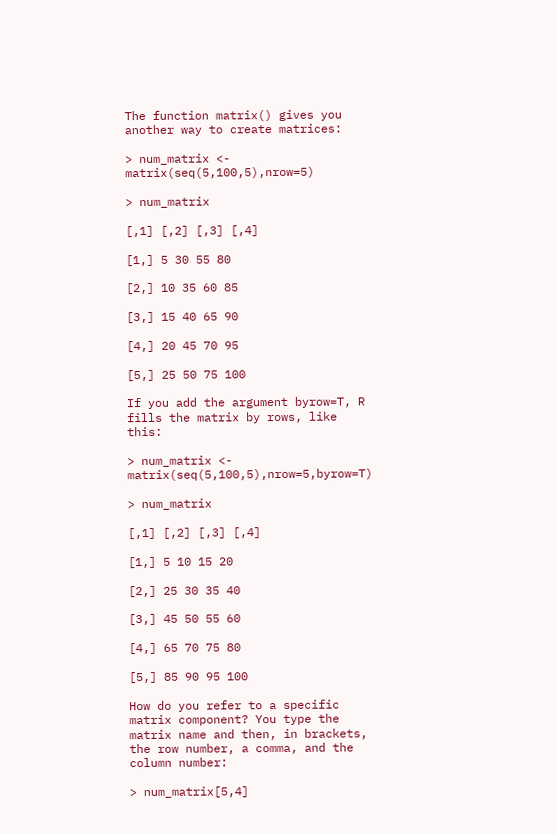The function matrix() gives you another way to create matrices:

> num_matrix <- matrix(seq(5,100,5),nrow=5)

> num_matrix

[,1] [,2] [,3] [,4]

[1,] 5 30 55 80

[2,] 10 35 60 85

[3,] 15 40 65 90

[4,] 20 45 70 95

[5,] 25 50 75 100

If you add the argument byrow=T, R fills the matrix by rows, like this:

> num_matrix <- matrix(seq(5,100,5),nrow=5,byrow=T)

> num_matrix

[,1] [,2] [,3] [,4]

[1,] 5 10 15 20

[2,] 25 30 35 40

[3,] 45 50 55 60

[4,] 65 70 75 80

[5,] 85 90 95 100

How do you refer to a specific matrix component? You type the matrix name and then, in brackets, the row number, a comma, and the column number:

> num_matrix[5,4]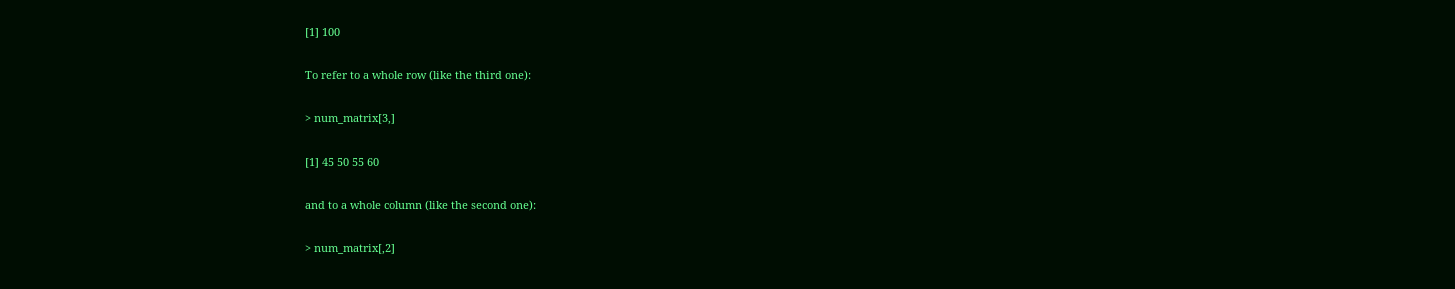[1] 100

To refer to a whole row (like the third one):

> num_matrix[3,]

[1] 45 50 55 60

and to a whole column (like the second one):

> num_matrix[,2]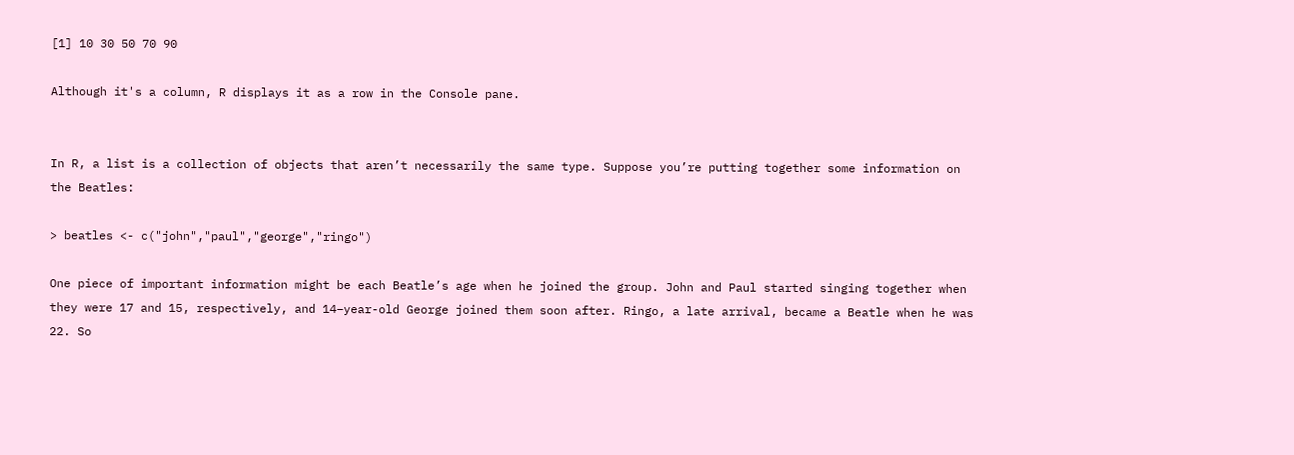[1] 10 30 50 70 90

Although it's a column, R displays it as a row in the Console pane.


In R, a list is a collection of objects that aren’t necessarily the same type. Suppose you’re putting together some information on the Beatles:

> beatles <- c("john","paul","george","ringo")

One piece of important information might be each Beatle’s age when he joined the group. John and Paul started singing together when they were 17 and 15, respectively, and 14–year-old George joined them soon after. Ringo, a late arrival, became a Beatle when he was 22. So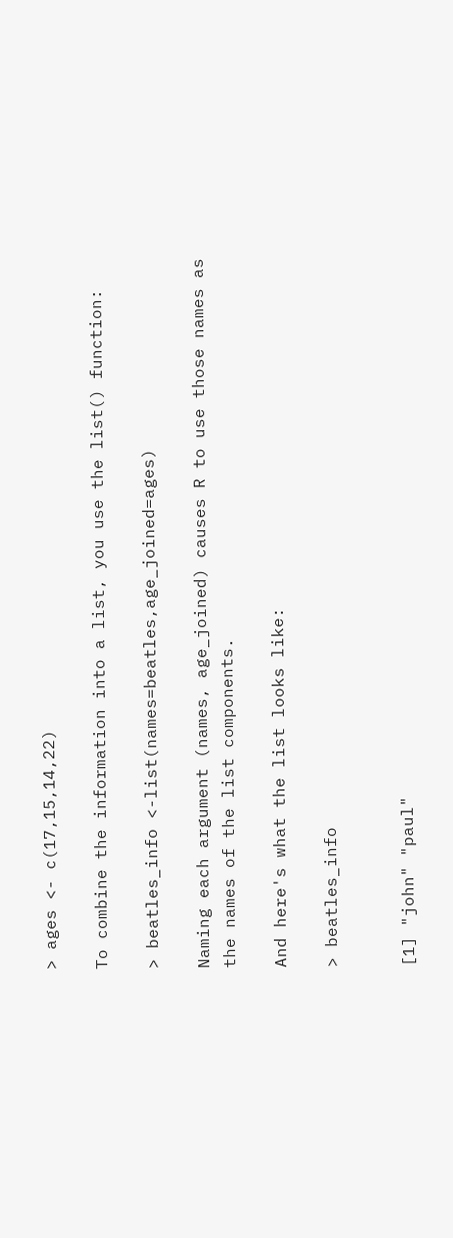> ages <- c(17,15,14,22)

To combine the information into a list, you use the list() function:

> beatles_info <-list(names=beatles,age_joined=ages)

Naming each argument (names, age_joined) causes R to use those names as the names of the list components.

And here's what the list looks like:

> beatles_info


[1] "john" "paul"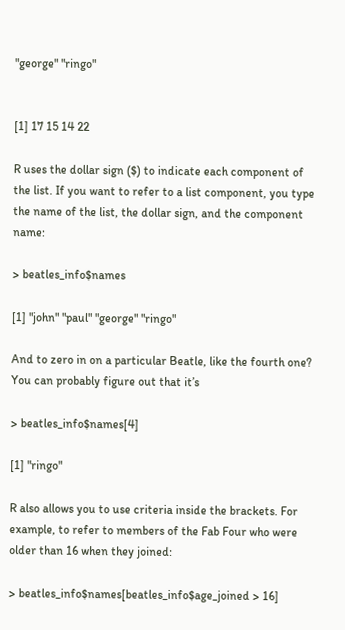"george" "ringo"


[1] 17 15 14 22

R uses the dollar sign ($) to indicate each component of the list. If you want to refer to a list component, you type the name of the list, the dollar sign, and the component name:

> beatles_info$names

[1] "john" "paul" "george" "ringo"

And to zero in on a particular Beatle, like the fourth one? You can probably figure out that it’s

> beatles_info$names[4]

[1] "ringo"

R also allows you to use criteria inside the brackets. For example, to refer to members of the Fab Four who were older than 16 when they joined:

> beatles_info$names[beatles_info$age_joined > 16]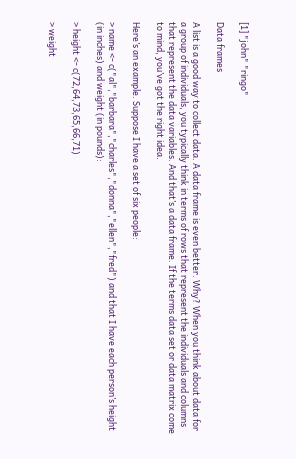[1] "john" "ringo"

Data frames

A list is a good way to collect data. A data frame is even better. Why? When you think about data for a group of individuals, you typically think in terms of rows that represent the individuals and columns that represent the data variables. And that’s a data frame. If the terms data set or data matrix come to mind, you’ve got the right idea.

Here’s an example. Suppose I have a set of six people:

> name <- c("al","barbara","charles","donna","ellen","fred") and that I have each person’s height (in inches) and weight (in pounds):

> height <- c(72,64,73,65,66,71)

> weight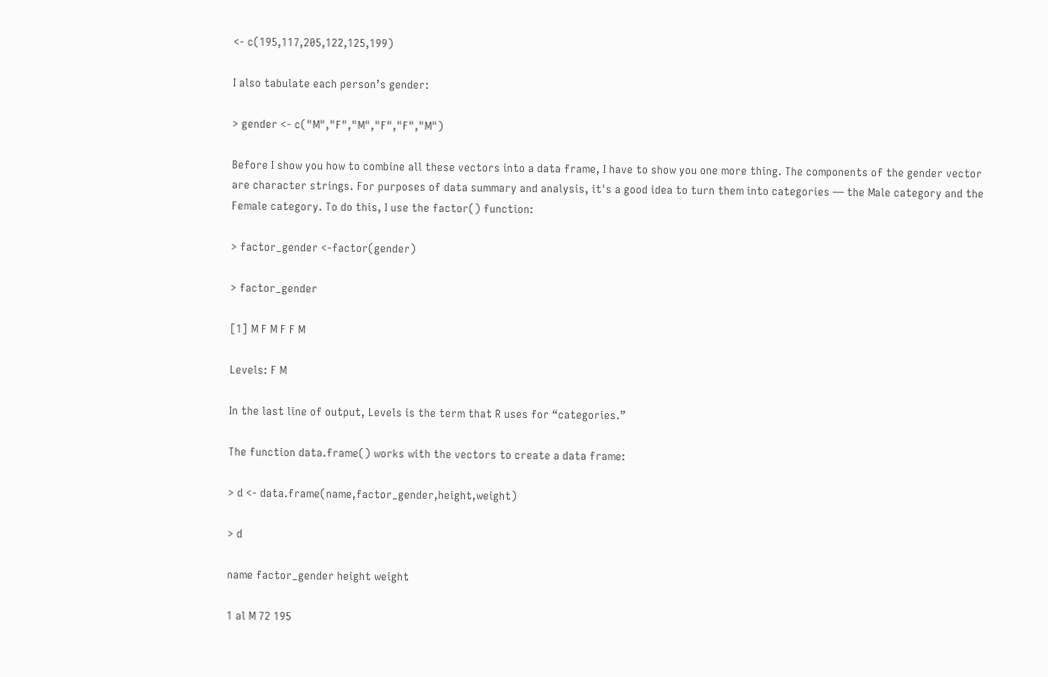<- c(195,117,205,122,125,199)

I also tabulate each person’s gender:

> gender <- c("M","F","M","F","F","M")

Before I show you how to combine all these vectors into a data frame, I have to show you one more thing. The components of the gender vector are character strings. For purposes of data summary and analysis, it's a good idea to turn them into categories — the Male category and the Female category. To do this, I use the factor() function:

> factor_gender <-factor(gender)

> factor_gender

[1] M F M F F M

Levels: F M

In the last line of output, Levels is the term that R uses for “categories.”

The function data.frame() works with the vectors to create a data frame:

> d <- data.frame(name,factor_gender,height,weight)

> d

name factor_gender height weight

1 al M 72 195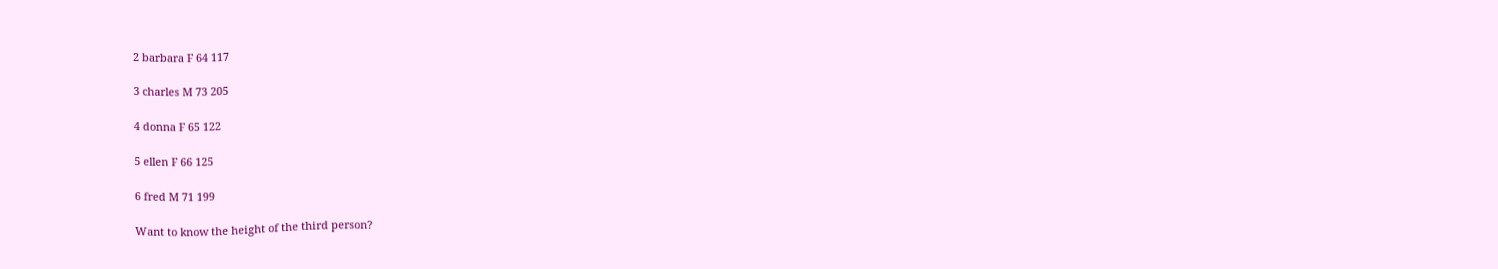2 barbara F 64 117

3 charles M 73 205

4 donna F 65 122

5 ellen F 66 125

6 fred M 71 199

Want to know the height of the third person?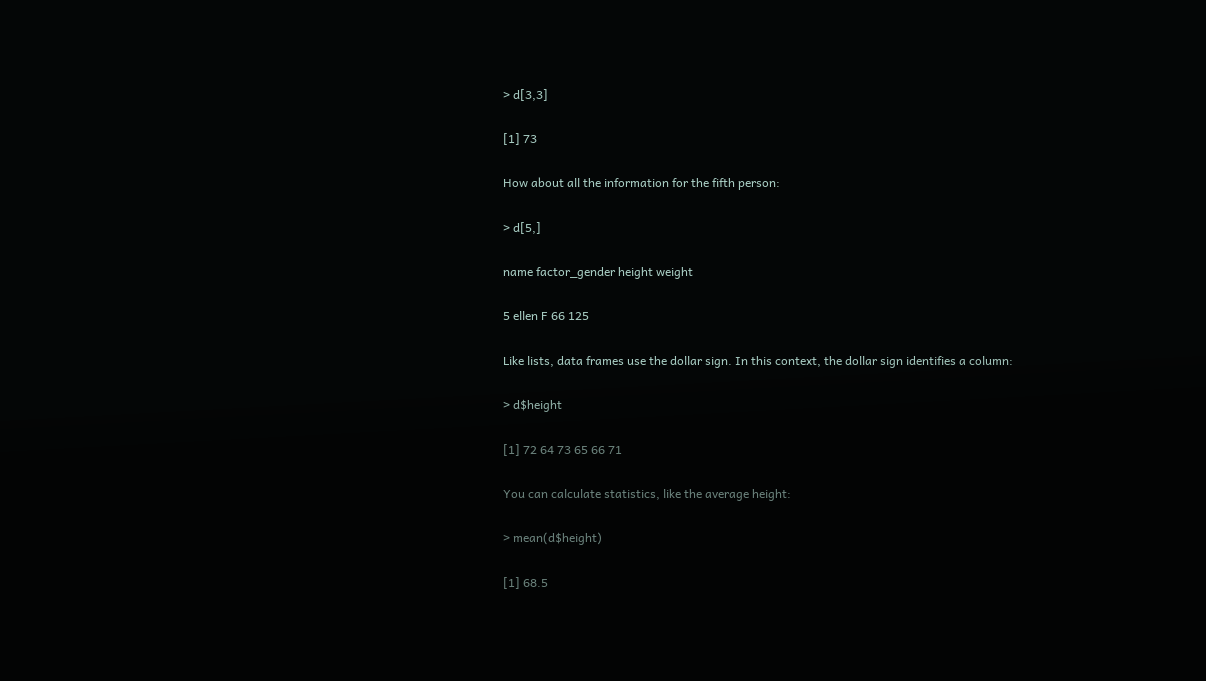> d[3,3]

[1] 73

How about all the information for the fifth person:

> d[5,]

name factor_gender height weight

5 ellen F 66 125

Like lists, data frames use the dollar sign. In this context, the dollar sign identifies a column:

> d$height

[1] 72 64 73 65 66 71

You can calculate statistics, like the average height:

> mean(d$height)

[1] 68.5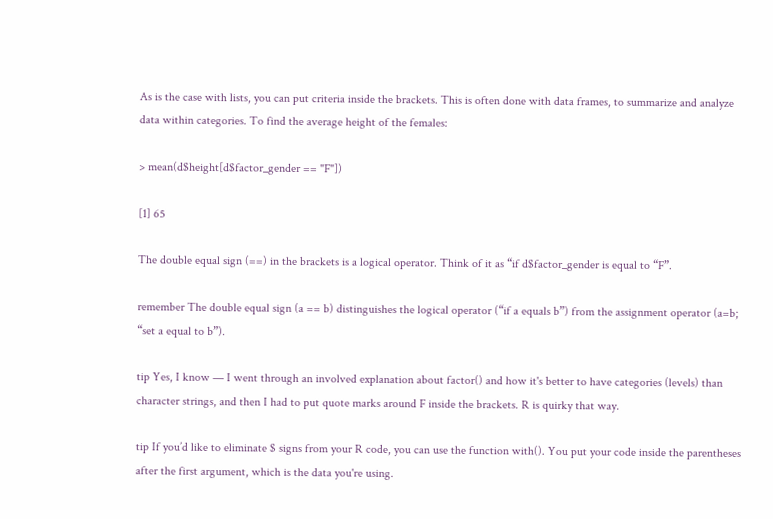As is the case with lists, you can put criteria inside the brackets. This is often done with data frames, to summarize and analyze data within categories. To find the average height of the females:

> mean(d$height[d$factor_gender == "F"])

[1] 65

The double equal sign (==) in the brackets is a logical operator. Think of it as “if d$factor_gender is equal to “F”.

remember The double equal sign (a == b) distinguishes the logical operator (“if a equals b”) from the assignment operator (a=b; “set a equal to b”).

tip Yes, I know — I went through an involved explanation about factor() and how it's better to have categories (levels) than character strings, and then I had to put quote marks around F inside the brackets. R is quirky that way.

tip If you’d like to eliminate $ signs from your R code, you can use the function with(). You put your code inside the parentheses after the first argument, which is the data you're using.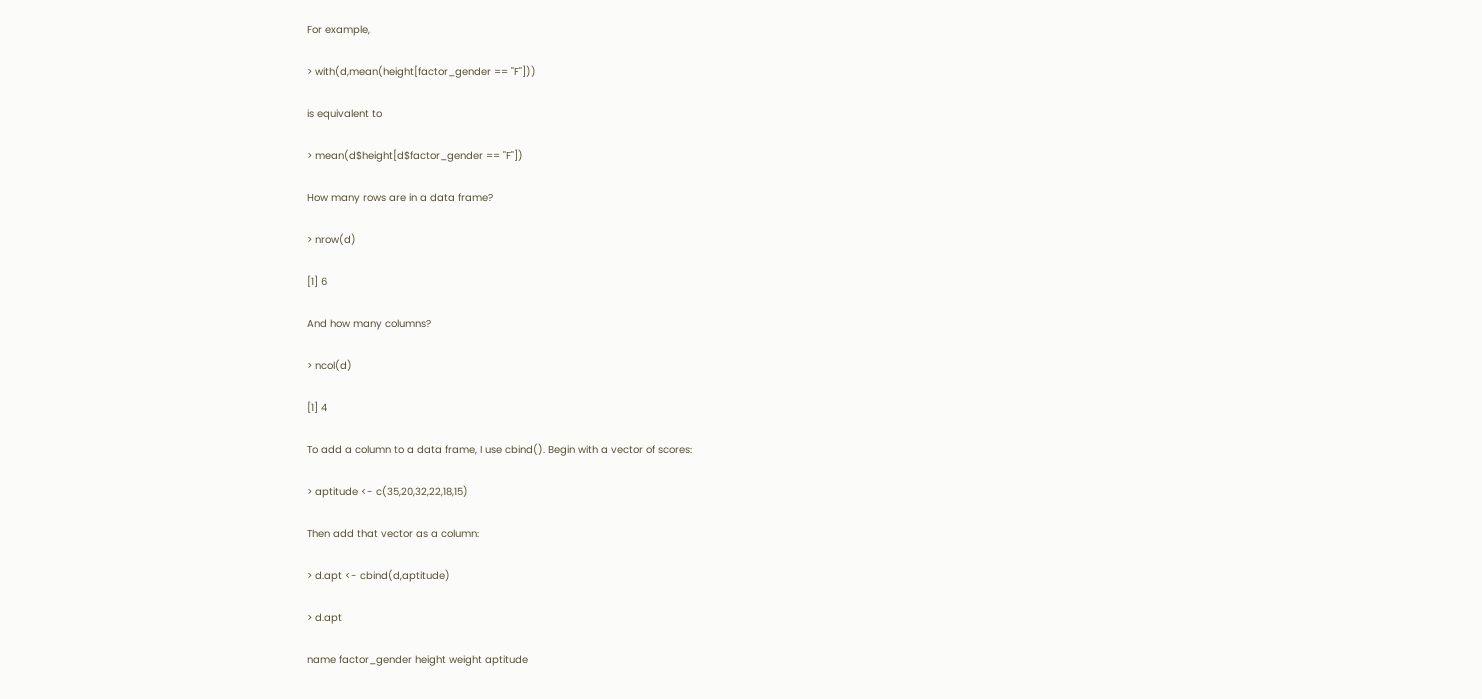For example,

> with(d,mean(height[factor_gender == "F"]))

is equivalent to

> mean(d$height[d$factor_gender == "F"])

How many rows are in a data frame?

> nrow(d)

[1] 6

And how many columns?

> ncol(d)

[1] 4

To add a column to a data frame, I use cbind(). Begin with a vector of scores:

> aptitude <- c(35,20,32,22,18,15)

Then add that vector as a column:

> d.apt <- cbind(d,aptitude)

> d.apt

name factor_gender height weight aptitude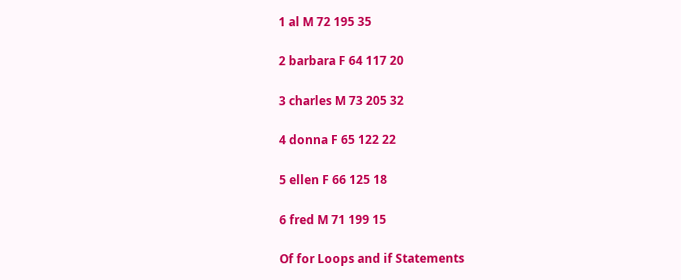1 al M 72 195 35

2 barbara F 64 117 20

3 charles M 73 205 32

4 donna F 65 122 22

5 ellen F 66 125 18

6 fred M 71 199 15

Of for Loops and if Statements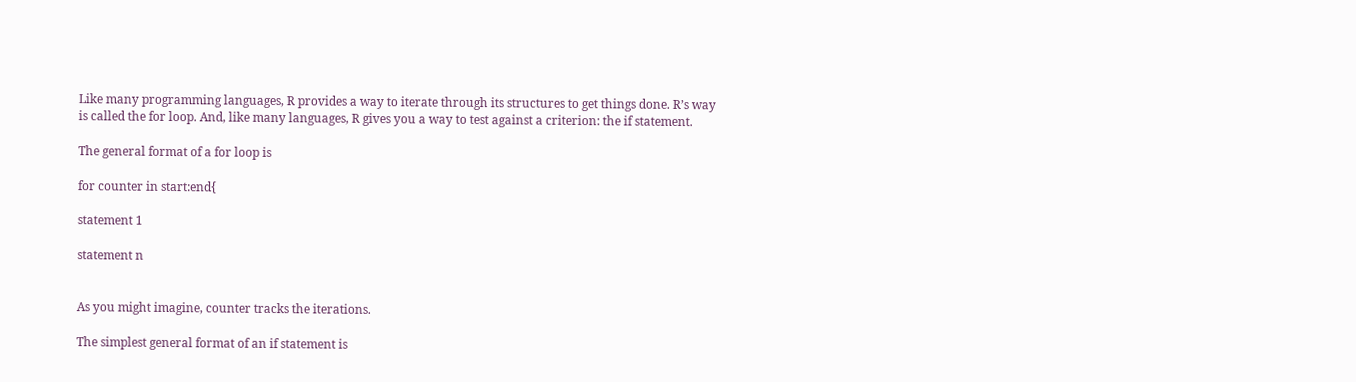Like many programming languages, R provides a way to iterate through its structures to get things done. R’s way is called the for loop. And, like many languages, R gives you a way to test against a criterion: the if statement.

The general format of a for loop is

for counter in start:end{

statement 1

statement n


As you might imagine, counter tracks the iterations.

The simplest general format of an if statement is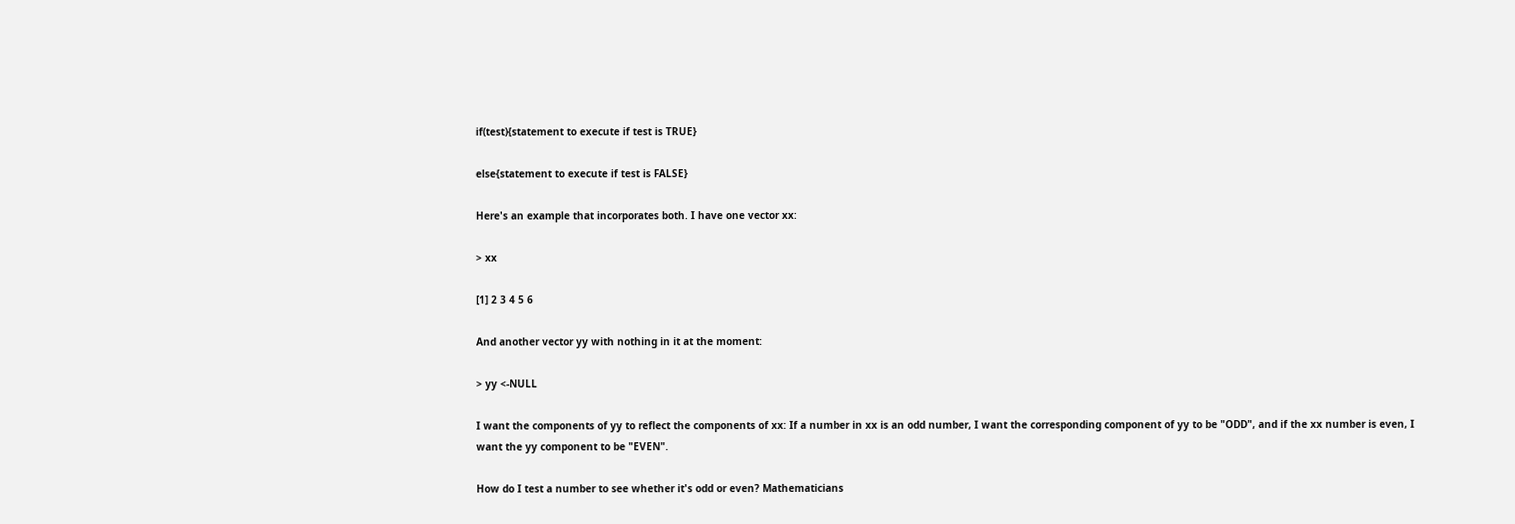if(test){statement to execute if test is TRUE}

else{statement to execute if test is FALSE}

Here's an example that incorporates both. I have one vector xx:

> xx

[1] 2 3 4 5 6

And another vector yy with nothing in it at the moment:

> yy <-NULL

I want the components of yy to reflect the components of xx: If a number in xx is an odd number, I want the corresponding component of yy to be "ODD", and if the xx number is even, I want the yy component to be "EVEN".

How do I test a number to see whether it's odd or even? Mathematicians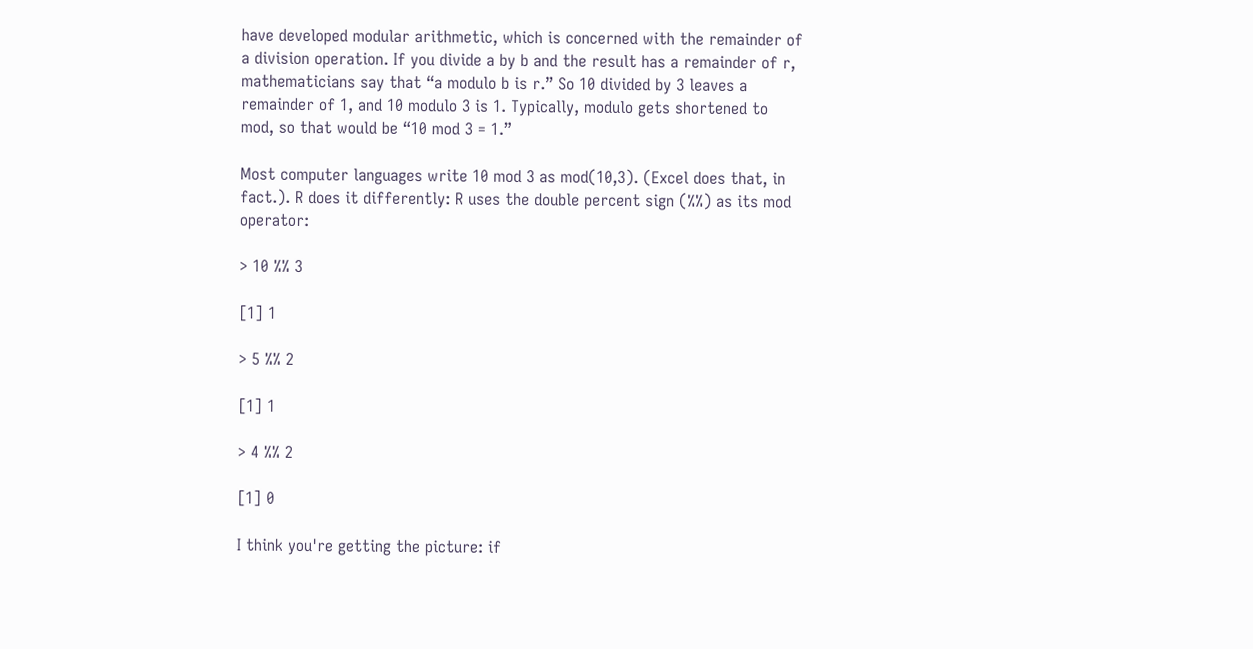have developed modular arithmetic, which is concerned with the remainder of a division operation. If you divide a by b and the result has a remainder of r, mathematicians say that “a modulo b is r.” So 10 divided by 3 leaves a remainder of 1, and 10 modulo 3 is 1. Typically, modulo gets shortened to mod, so that would be “10 mod 3 = 1.”

Most computer languages write 10 mod 3 as mod(10,3). (Excel does that, in fact.). R does it differently: R uses the double percent sign (%%) as its mod operator:

> 10 %% 3

[1] 1

> 5 %% 2

[1] 1

> 4 %% 2

[1] 0

I think you're getting the picture: if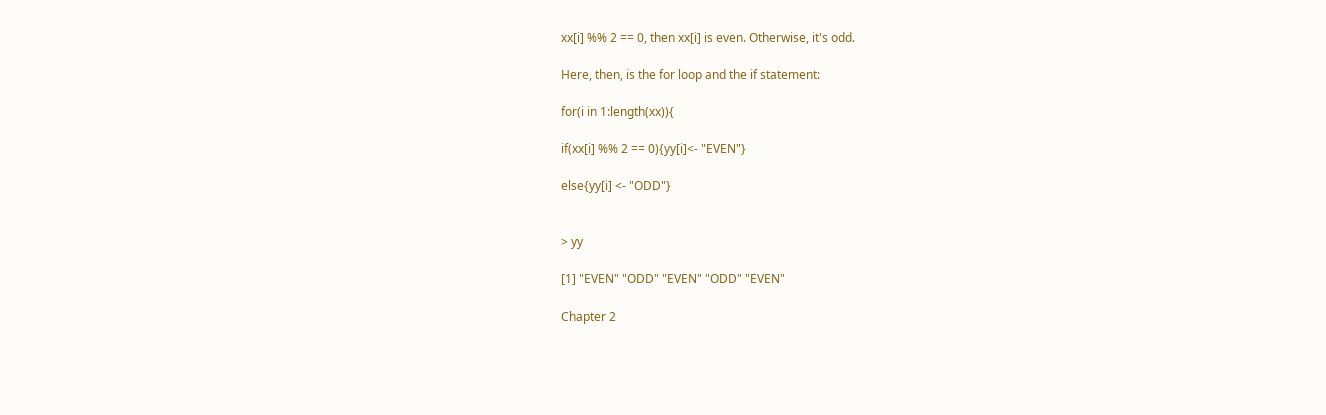xx[i] %% 2 == 0, then xx[i] is even. Otherwise, it's odd.

Here, then, is the for loop and the if statement:

for(i in 1:length(xx)){

if(xx[i] %% 2 == 0){yy[i]<- "EVEN"}

else{yy[i] <- "ODD"}


> yy

[1] "EVEN" "ODD" "EVEN" "ODD" "EVEN"

Chapter 2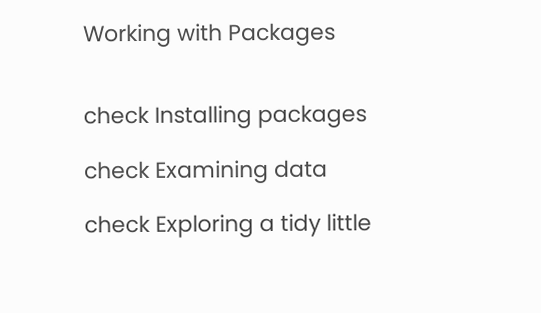Working with Packages


check Installing packages

check Examining data

check Exploring a tidy little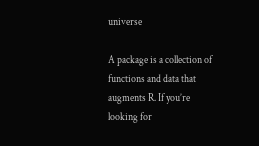universe

A package is a collection of functions and data that augments R. If you’re looking for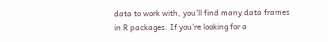data to work with, you’ll find many data frames in R packages. If you’re looking for a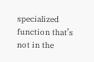specialized function that’s not in the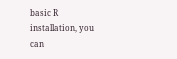basic R installation, you can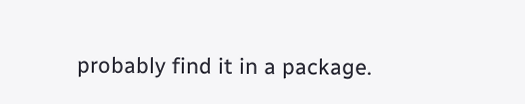probably find it in a package.